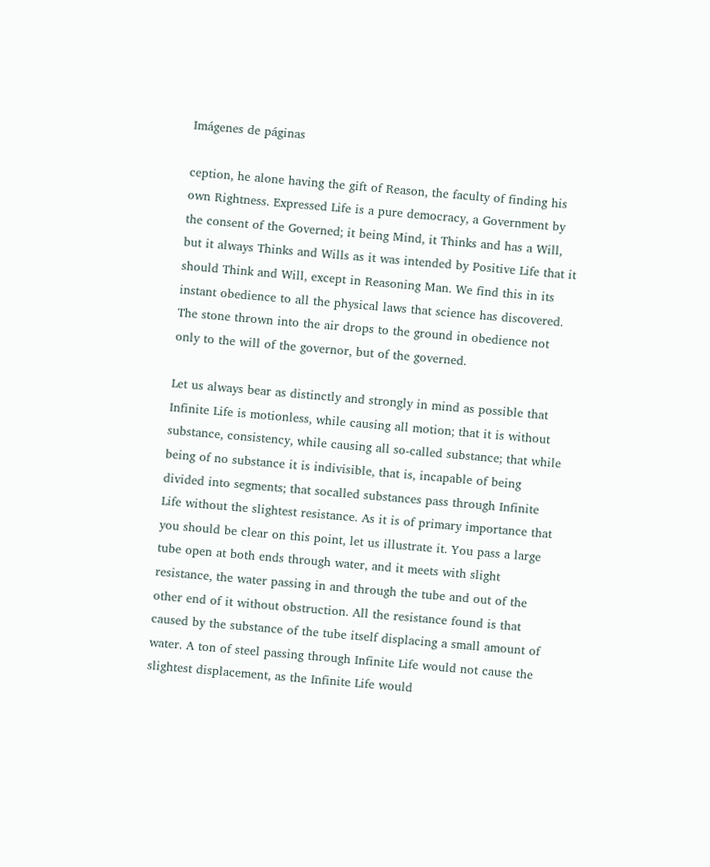Imágenes de páginas

ception, he alone having the gift of Reason, the faculty of finding his own Rightness. Expressed Life is a pure democracy, a Government by the consent of the Governed; it being Mind, it Thinks and has a Will, but it always Thinks and Wills as it was intended by Positive Life that it should Think and Will, except in Reasoning Man. We find this in its instant obedience to all the physical laws that science has discovered. The stone thrown into the air drops to the ground in obedience not only to the will of the governor, but of the governed.

Let us always bear as distinctly and strongly in mind as possible that Infinite Life is motionless, while causing all motion; that it is without substance, consistency, while causing all so-called substance; that while being of no substance it is indivisible, that is, incapable of being divided into segments; that socalled substances pass through Infinite Life without the slightest resistance. As it is of primary importance that you should be clear on this point, let us illustrate it. You pass a large tube open at both ends through water, and it meets with slight resistance, the water passing in and through the tube and out of the other end of it without obstruction. All the resistance found is that caused by the substance of the tube itself displacing a small amount of water. A ton of steel passing through Infinite Life would not cause the slightest displacement, as the Infinite Life would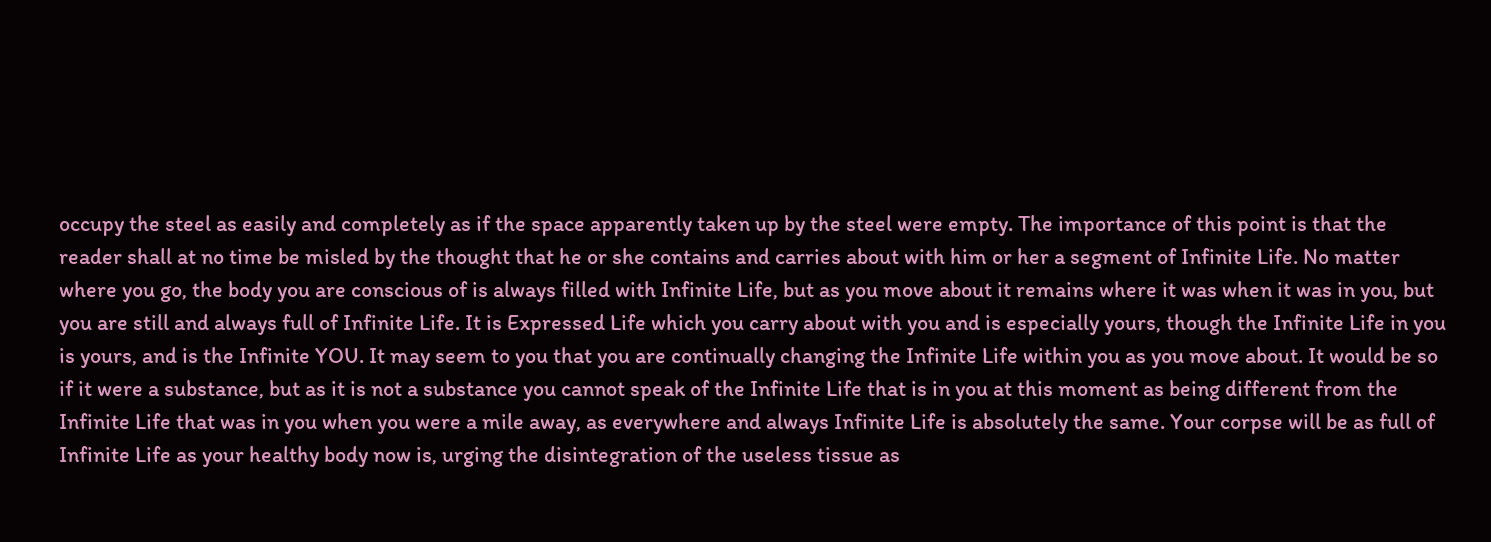occupy the steel as easily and completely as if the space apparently taken up by the steel were empty. The importance of this point is that the reader shall at no time be misled by the thought that he or she contains and carries about with him or her a segment of Infinite Life. No matter where you go, the body you are conscious of is always filled with Infinite Life, but as you move about it remains where it was when it was in you, but you are still and always full of Infinite Life. It is Expressed Life which you carry about with you and is especially yours, though the Infinite Life in you is yours, and is the Infinite YOU. It may seem to you that you are continually changing the Infinite Life within you as you move about. It would be so if it were a substance, but as it is not a substance you cannot speak of the Infinite Life that is in you at this moment as being different from the Infinite Life that was in you when you were a mile away, as everywhere and always Infinite Life is absolutely the same. Your corpse will be as full of Infinite Life as your healthy body now is, urging the disintegration of the useless tissue as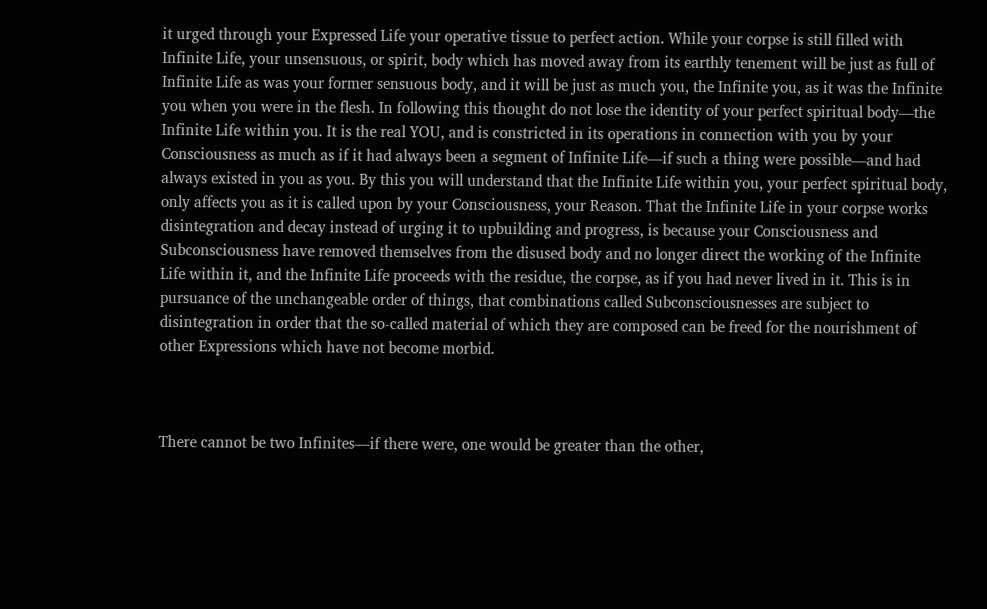it urged through your Expressed Life your operative tissue to perfect action. While your corpse is still filled with Infinite Life, your unsensuous, or spirit, body which has moved away from its earthly tenement will be just as full of Infinite Life as was your former sensuous body, and it will be just as much you, the Infinite you, as it was the Infinite you when you were in the flesh. In following this thought do not lose the identity of your perfect spiritual body—the Infinite Life within you. It is the real YOU, and is constricted in its operations in connection with you by your Consciousness as much as if it had always been a segment of Infinite Life—if such a thing were possible—and had always existed in you as you. By this you will understand that the Infinite Life within you, your perfect spiritual body, only affects you as it is called upon by your Consciousness, your Reason. That the Infinite Life in your corpse works disintegration and decay instead of urging it to upbuilding and progress, is because your Consciousness and Subconsciousness have removed themselves from the disused body and no longer direct the working of the Infinite Life within it, and the Infinite Life proceeds with the residue, the corpse, as if you had never lived in it. This is in pursuance of the unchangeable order of things, that combinations called Subconsciousnesses are subject to disintegration in order that the so-called material of which they are composed can be freed for the nourishment of other Expressions which have not become morbid.



There cannot be two Infinites—if there were, one would be greater than the other,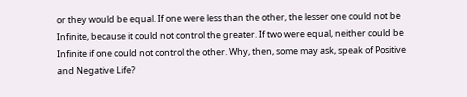or they would be equal. If one were less than the other, the lesser one could not be Infinite, because it could not control the greater. If two were equal, neither could be Infinite if one could not control the other. Why, then, some may ask, speak of Positive and Negative Life?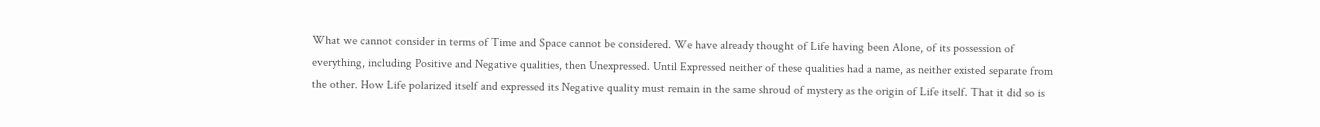What we cannot consider in terms of Time and Space cannot be considered. We have already thought of Life having been Alone, of its possession of everything, including Positive and Negative qualities, then Unexpressed. Until Expressed neither of these qualities had a name, as neither existed separate from the other. How Life polarized itself and expressed its Negative quality must remain in the same shroud of mystery as the origin of Life itself. That it did so is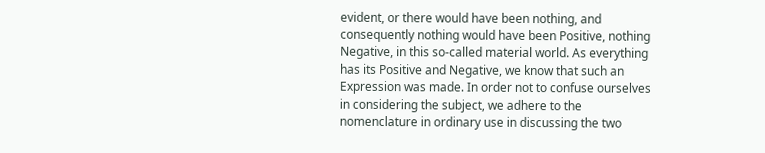evident, or there would have been nothing, and consequently nothing would have been Positive, nothing Negative, in this so-called material world. As everything has its Positive and Negative, we know that such an Expression was made. In order not to confuse ourselves in considering the subject, we adhere to the nomenclature in ordinary use in discussing the two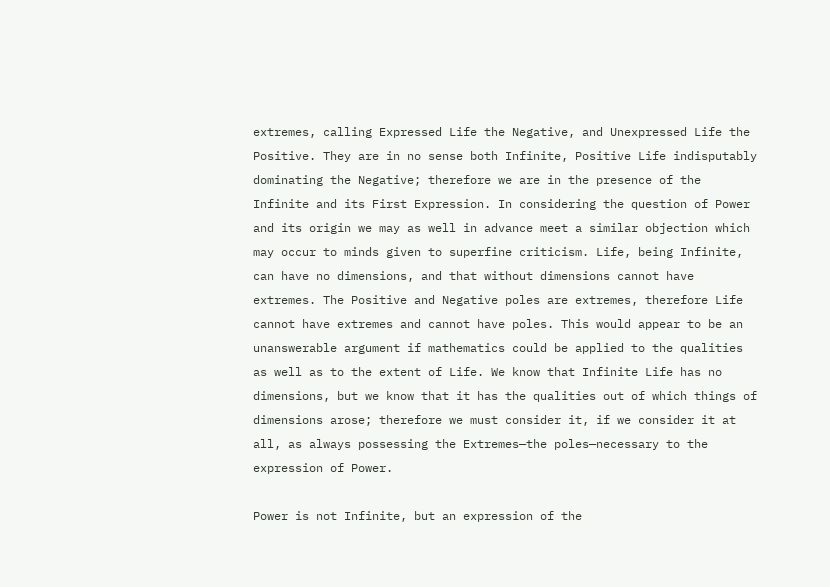extremes, calling Expressed Life the Negative, and Unexpressed Life the Positive. They are in no sense both Infinite, Positive Life indisputably dominating the Negative; therefore we are in the presence of the Infinite and its First Expression. In considering the question of Power and its origin we may as well in advance meet a similar objection which may occur to minds given to superfine criticism. Life, being Infinite, can have no dimensions, and that without dimensions cannot have extremes. The Positive and Negative poles are extremes, therefore Life cannot have extremes and cannot have poles. This would appear to be an unanswerable argument if mathematics could be applied to the qualities as well as to the extent of Life. We know that Infinite Life has no dimensions, but we know that it has the qualities out of which things of dimensions arose; therefore we must consider it, if we consider it at all, as always possessing the Extremes—the poles—necessary to the expression of Power.

Power is not Infinite, but an expression of the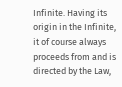Infinite. Having its origin in the Infinite, it of course always proceeds from and is directed by the Law,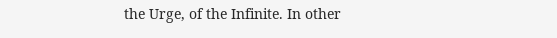the Urge, of the Infinite. In other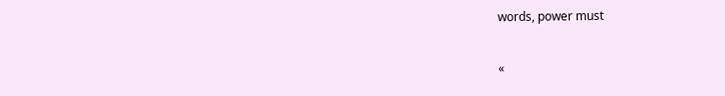words, power must

«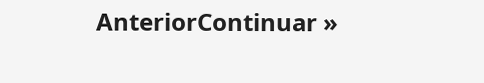AnteriorContinuar »